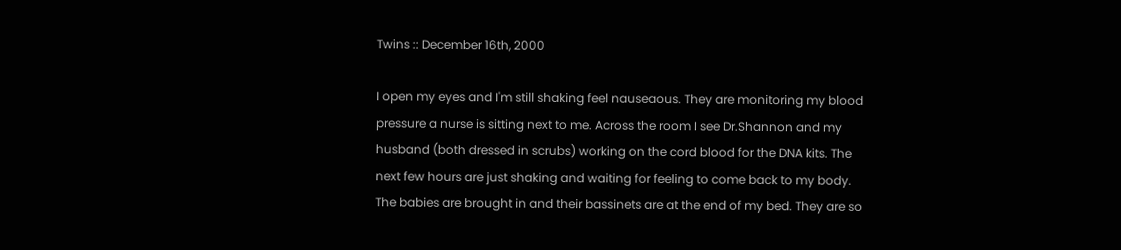Twins :: December 16th, 2000

I open my eyes and I'm still shaking feel nauseaous. They are monitoring my blood pressure a nurse is sitting next to me. Across the room I see Dr.Shannon and my husband (both dressed in scrubs) working on the cord blood for the DNA kits. The next few hours are just shaking and waiting for feeling to come back to my body. The babies are brought in and their bassinets are at the end of my bed. They are so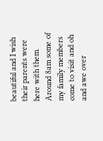beautiful and I wish their parents were here with them. Around 8am some of my family members come to visit and oh and awe over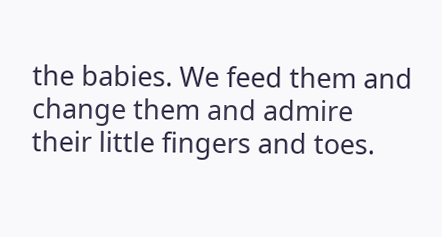the babies. We feed them and change them and admire their little fingers and toes.